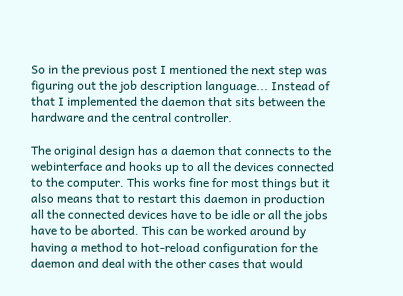So in the previous post I mentioned the next step was figuring out the job description language... Instead of that I implemented the daemon that sits between the hardware and the central controller.

The original design has a daemon that connects to the webinterface and hooks up to all the devices connected to the computer. This works fine for most things but it also means that to restart this daemon in production all the connected devices have to be idle or all the jobs have to be aborted. This can be worked around by having a method to hot-reload configuration for the daemon and deal with the other cases that would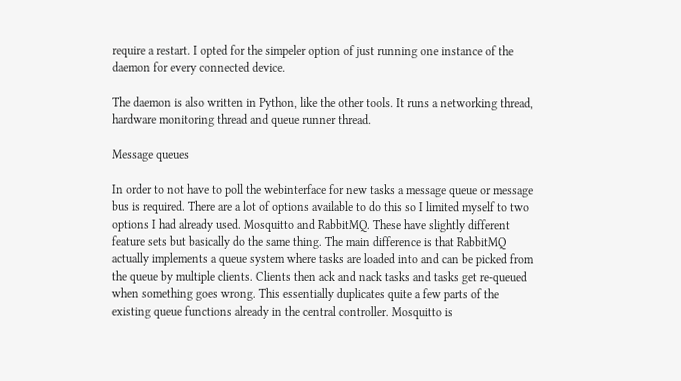require a restart. I opted for the simpeler option of just running one instance of the daemon for every connected device.

The daemon is also written in Python, like the other tools. It runs a networking thread, hardware monitoring thread and queue runner thread.

Message queues

In order to not have to poll the webinterface for new tasks a message queue or message bus is required. There are a lot of options available to do this so I limited myself to two options I had already used. Mosquitto and RabbitMQ. These have slightly different feature sets but basically do the same thing. The main difference is that RabbitMQ actually implements a queue system where tasks are loaded into and can be picked from the queue by multiple clients. Clients then ack and nack tasks and tasks get re-queued when something goes wrong. This essentially duplicates quite a few parts of the existing queue functions already in the central controller. Mosquitto is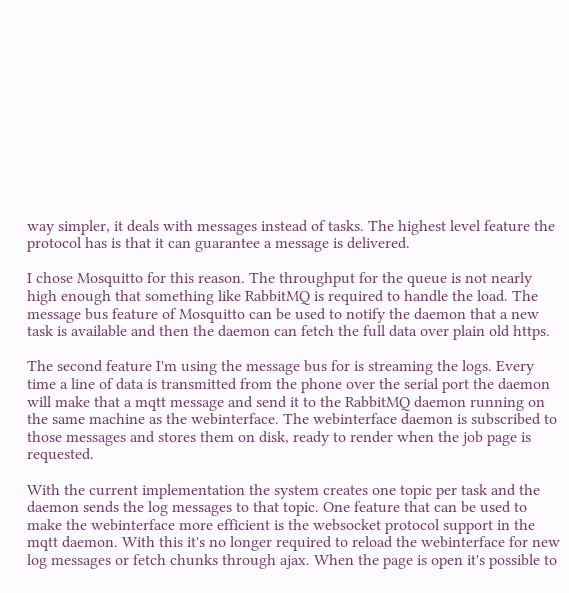way simpler, it deals with messages instead of tasks. The highest level feature the protocol has is that it can guarantee a message is delivered.

I chose Mosquitto for this reason. The throughput for the queue is not nearly high enough that something like RabbitMQ is required to handle the load. The message bus feature of Mosquitto can be used to notify the daemon that a new task is available and then the daemon can fetch the full data over plain old https.

The second feature I'm using the message bus for is streaming the logs. Every time a line of data is transmitted from the phone over the serial port the daemon will make that a mqtt message and send it to the RabbitMQ daemon running on the same machine as the webinterface. The webinterface daemon is subscribed to those messages and stores them on disk, ready to render when the job page is requested.

With the current implementation the system creates one topic per task and the daemon sends the log messages to that topic. One feature that can be used to make the webinterface more efficient is the websocket protocol support in the mqtt daemon. With this it's no longer required to reload the webinterface for new log messages or fetch chunks through ajax. When the page is open it's possible to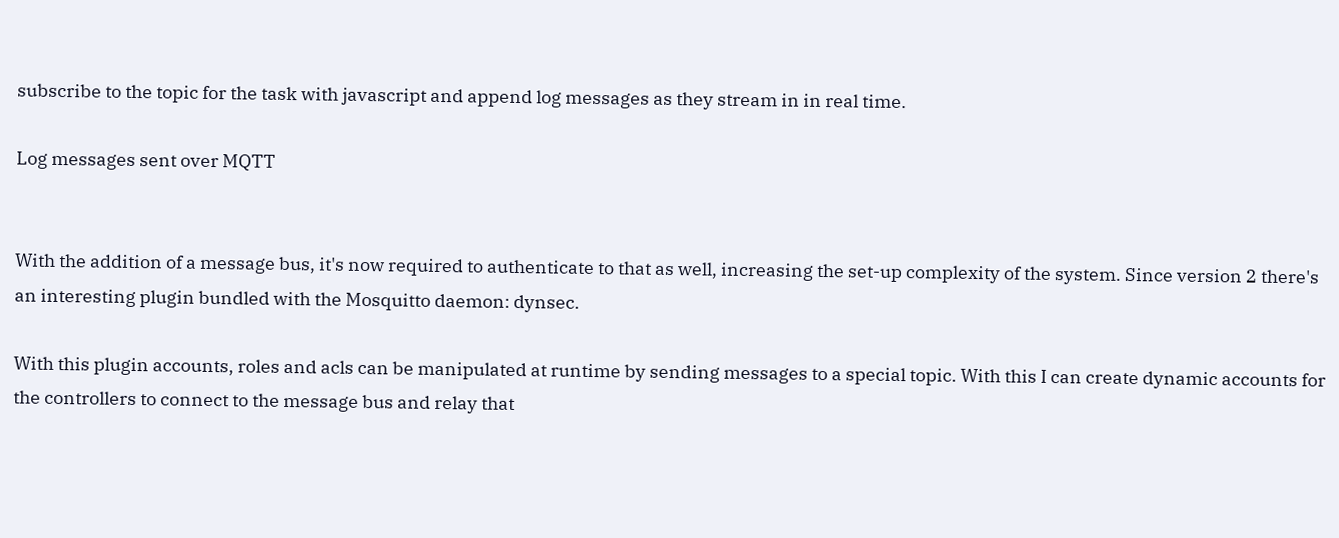subscribe to the topic for the task with javascript and append log messages as they stream in in real time.

Log messages sent over MQTT


With the addition of a message bus, it's now required to authenticate to that as well, increasing the set-up complexity of the system. Since version 2 there's an interesting plugin bundled with the Mosquitto daemon: dynsec.

With this plugin accounts, roles and acls can be manipulated at runtime by sending messages to a special topic. With this I can create dynamic accounts for the controllers to connect to the message bus and relay that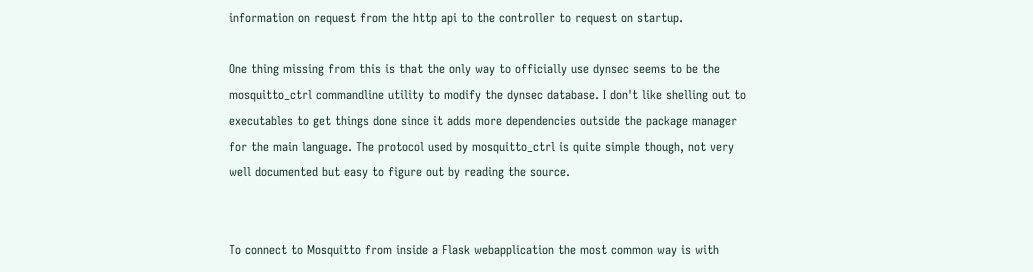information on request from the http api to the controller to request on startup.

One thing missing from this is that the only way to officially use dynsec seems to be the mosquitto_ctrl commandline utility to modify the dynsec database. I don't like shelling out to executables to get things done since it adds more dependencies outside the package manager for the main language. The protocol used by mosquitto_ctrl is quite simple though, not very well documented but easy to figure out by reading the source.


To connect to Mosquitto from inside a Flask webapplication the most common way is with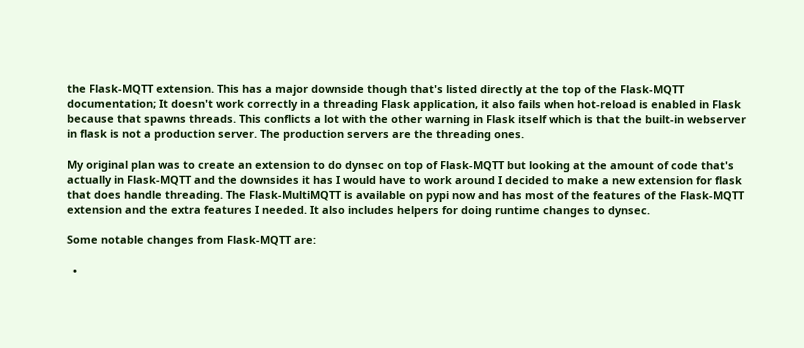the Flask-MQTT extension. This has a major downside though that's listed directly at the top of the Flask-MQTT documentation; It doesn't work correctly in a threading Flask application, it also fails when hot-reload is enabled in Flask because that spawns threads. This conflicts a lot with the other warning in Flask itself which is that the built-in webserver in flask is not a production server. The production servers are the threading ones.

My original plan was to create an extension to do dynsec on top of Flask-MQTT but looking at the amount of code that's actually in Flask-MQTT and the downsides it has I would have to work around I decided to make a new extension for flask that does handle threading. The Flask-MultiMQTT is available on pypi now and has most of the features of the Flask-MQTT extension and the extra features I needed. It also includes helpers for doing runtime changes to dynsec.

Some notable changes from Flask-MQTT are:

  •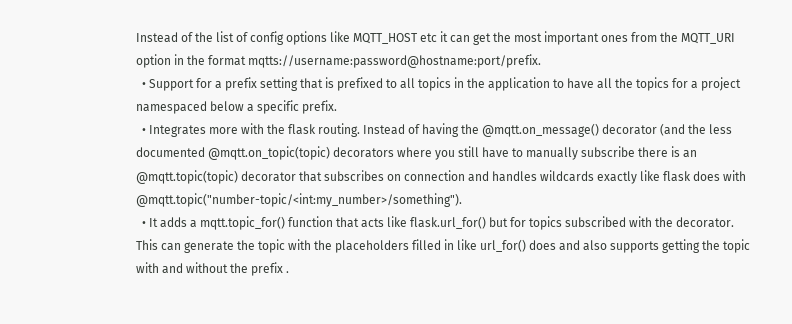Instead of the list of config options like MQTT_HOST etc it can get the most important ones from the MQTT_URI option in the format mqtts://username:password@hostname:port/prefix.
  • Support for a prefix setting that is prefixed to all topics in the application to have all the topics for a project namespaced below a specific prefix.
  • Integrates more with the flask routing. Instead of having the @mqtt.on_message() decorator (and the less documented @mqtt.on_topic(topic) decorators where you still have to manually subscribe there is an @mqtt.topic(topic) decorator that subscribes on connection and handles wildcards exactly like flask does with @mqtt.topic("number-topic/<int:my_number>/something").
  • It adds a mqtt.topic_for() function that acts like flask.url_for() but for topics subscribed with the decorator. This can generate the topic with the placeholders filled in like url_for() does and also supports getting the topic with and without the prefix .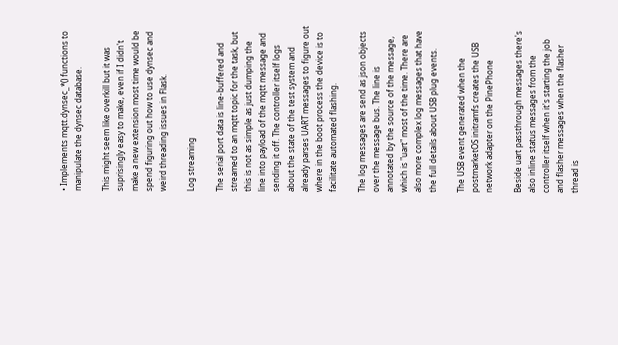• Implements mqtt.dynsec_*() functions to manipulate the dynsec database.

This might seem like overkill but it was suprisingly easy to make, even if I didn't make a new extension most time would be spend figuring out how to use dynsec and weird threading issues in Flask.

Log streaming

The serial port data is line-buffered and streamed to an mqtt topic for the task, but this is not as simple as just dumping the line into payload of the mqtt message and sending it off. The controller itself logs about the state of the test system and already parses UART messages to figure out where in the boot process the device is to facilitate automated flashing.

The log messages are send as json objects over the message bus. The line is annotated by the source of the message, which is "uart" most of the time. There are also more complex log messages that have the full details about USB plug events.

The USB event generated when the postmarketOS initramfs creates the USB network adapter on the PinePhone

Beside uart passthrough messages there's also inline status messages from the controller itself when it's starting the job and flasher messages when the flasher thread is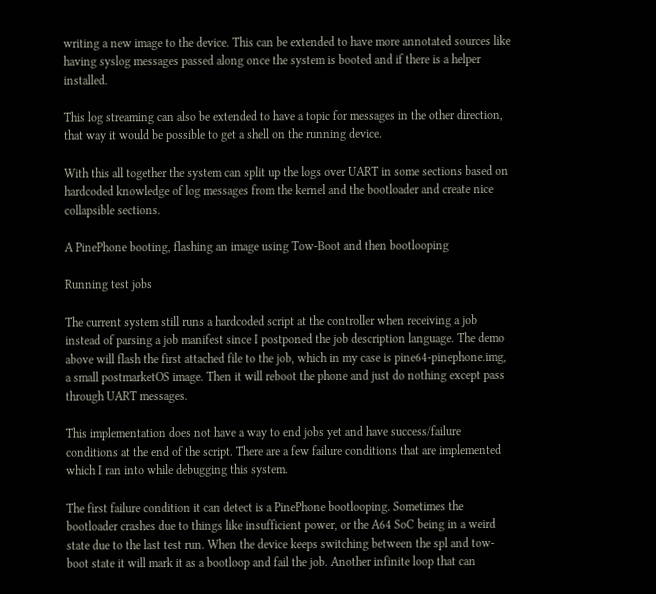writing a new image to the device. This can be extended to have more annotated sources like having syslog messages passed along once the system is booted and if there is a helper installed.

This log streaming can also be extended to have a topic for messages in the other direction, that way it would be possible to get a shell on the running device.

With this all together the system can split up the logs over UART in some sections based on hardcoded knowledge of log messages from the kernel and the bootloader and create nice collapsible sections.

A PinePhone booting, flashing an image using Tow-Boot and then bootlooping

Running test jobs

The current system still runs a hardcoded script at the controller when receiving a job instead of parsing a job manifest since I postponed the job description language. The demo above will flash the first attached file to the job, which in my case is pine64-pinephone.img, a small postmarketOS image. Then it will reboot the phone and just do nothing except pass through UART messages.

This implementation does not have a way to end jobs yet and have success/failure conditions at the end of the script. There are a few failure conditions that are implemented which I ran into while debugging this system.

The first failure condition it can detect is a PinePhone bootlooping. Sometimes the bootloader crashes due to things like insufficient power, or the A64 SoC being in a weird state due to the last test run. When the device keeps switching between the spl and tow-boot state it will mark it as a bootloop and fail the job. Another infinite loop that can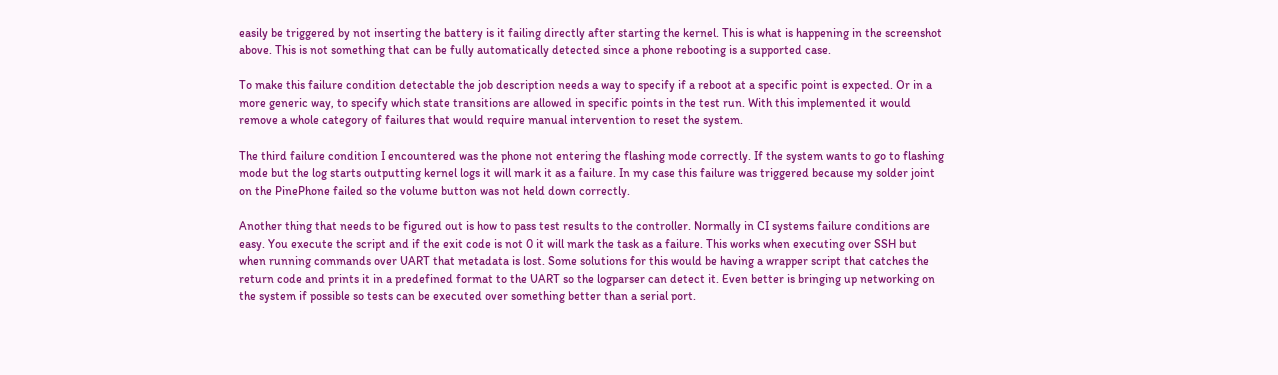easily be triggered by not inserting the battery is it failing directly after starting the kernel. This is what is happening in the screenshot above. This is not something that can be fully automatically detected since a phone rebooting is a supported case.

To make this failure condition detectable the job description needs a way to specify if a reboot at a specific point is expected. Or in a more generic way, to specify which state transitions are allowed in specific points in the test run. With this implemented it would remove a whole category of failures that would require manual intervention to reset the system.

The third failure condition I encountered was the phone not entering the flashing mode correctly. If the system wants to go to flashing mode but the log starts outputting kernel logs it will mark it as a failure. In my case this failure was triggered because my solder joint on the PinePhone failed so the volume button was not held down correctly.

Another thing that needs to be figured out is how to pass test results to the controller. Normally in CI systems failure conditions are easy. You execute the script and if the exit code is not 0 it will mark the task as a failure. This works when executing over SSH but when running commands over UART that metadata is lost. Some solutions for this would be having a wrapper script that catches the return code and prints it in a predefined format to the UART so the logparser can detect it. Even better is bringing up networking on the system if possible so tests can be executed over something better than a serial port.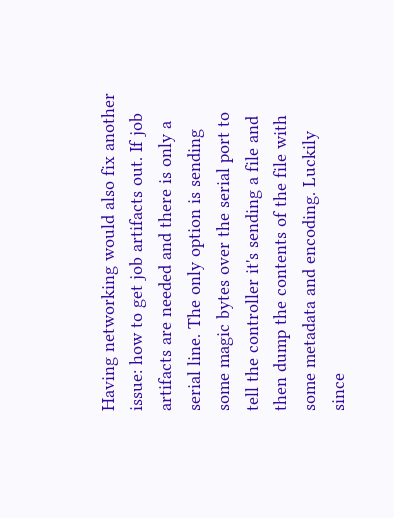Having networking would also fix another issue: how to get job artifacts out. If job artifacts are needed and there is only a serial line. The only option is sending some magic bytes over the serial port to tell the controller it's sending a file and then dump the contents of the file with some metadata and encoding. Luckily since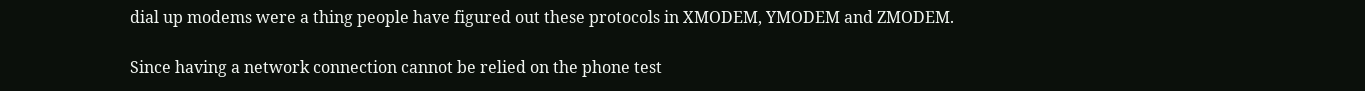dial up modems were a thing people have figured out these protocols in XMODEM, YMODEM and ZMODEM.

Since having a network connection cannot be relied on the phone test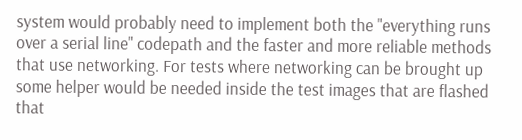system would probably need to implement both the "everything runs over a serial line" codepath and the faster and more reliable methods that use networking. For tests where networking can be brought up some helper would be needed inside the test images that are flashed that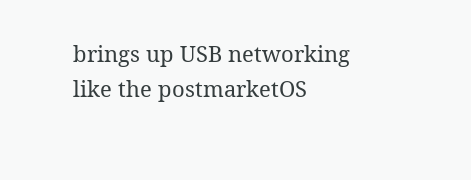brings up USB networking like the postmarketOS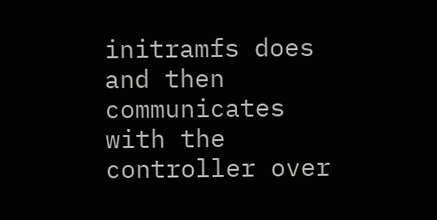initramfs does and then communicates with the controller over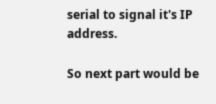serial to signal it's IP address.

So next part would be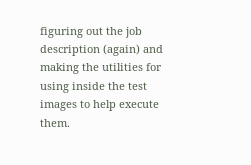figuring out the job description (again) and making the utilities for using inside the test images to help execute them.